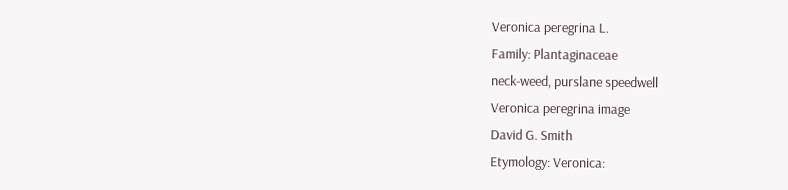Veronica peregrina L.
Family: Plantaginaceae
neck-weed, purslane speedwell
Veronica peregrina image
David G. Smith
Etymology: Veronica: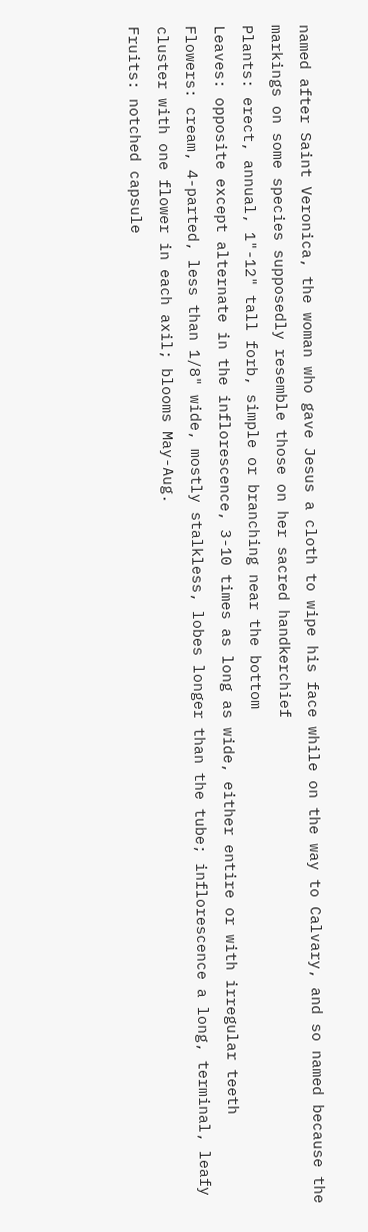named after Saint Veronica, the woman who gave Jesus a cloth to wipe his face while on the way to Calvary, and so named because the markings on some species supposedly resemble those on her sacred handkerchief
Plants: erect, annual, 1"-12" tall forb, simple or branching near the bottom
Leaves: opposite except alternate in the inflorescence, 3-10 times as long as wide, either entire or with irregular teeth
Flowers: cream, 4-parted, less than 1/8" wide, mostly stalkless, lobes longer than the tube; inflorescence a long, terminal, leafy cluster with one flower in each axil; blooms May-Aug.
Fruits: notched capsule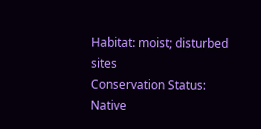Habitat: moist; disturbed sites
Conservation Status: Native